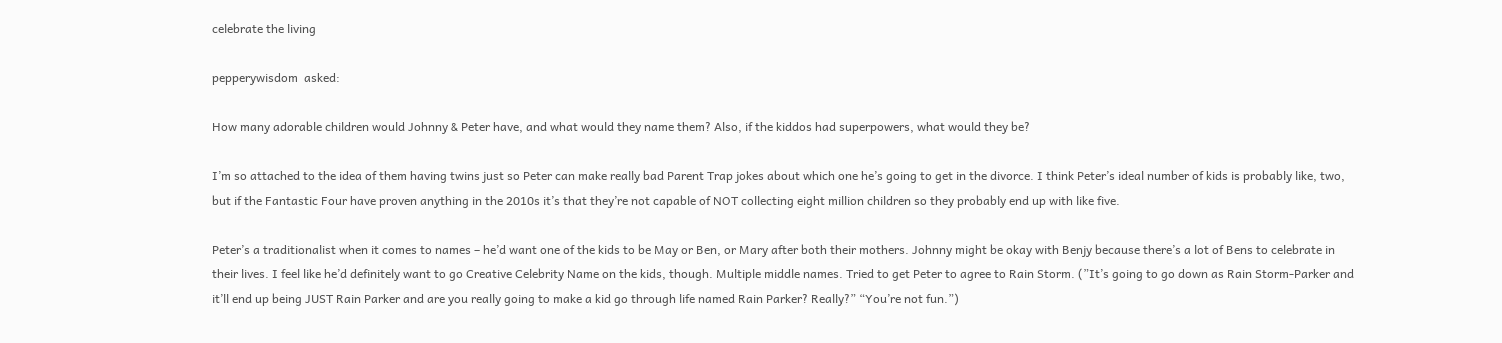celebrate the living

pepperywisdom  asked:

How many adorable children would Johnny & Peter have, and what would they name them? Also, if the kiddos had superpowers, what would they be?

I’m so attached to the idea of them having twins just so Peter can make really bad Parent Trap jokes about which one he’s going to get in the divorce. I think Peter’s ideal number of kids is probably like, two, but if the Fantastic Four have proven anything in the 2010s it’s that they’re not capable of NOT collecting eight million children so they probably end up with like five.

Peter’s a traditionalist when it comes to names – he’d want one of the kids to be May or Ben, or Mary after both their mothers. Johnny might be okay with Benjy because there’s a lot of Bens to celebrate in their lives. I feel like he’d definitely want to go Creative Celebrity Name on the kids, though. Multiple middle names. Tried to get Peter to agree to Rain Storm. (”It’s going to go down as Rain Storm-Parker and it’ll end up being JUST Rain Parker and are you really going to make a kid go through life named Rain Parker? Really?” “You’re not fun.”)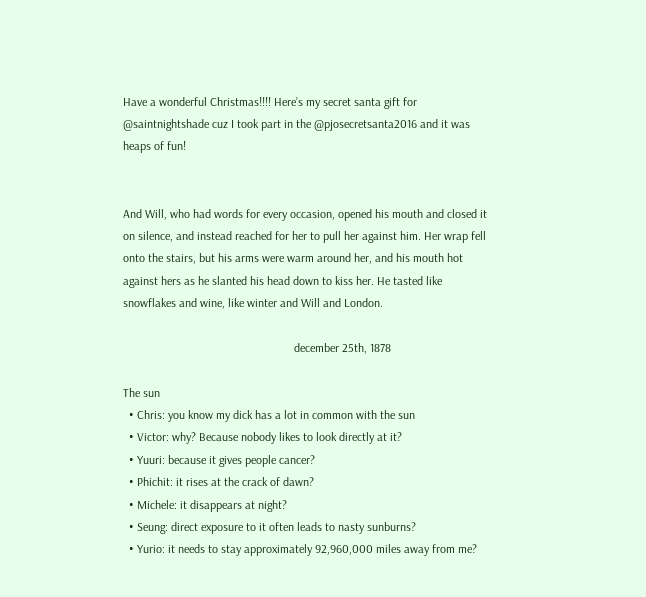Have a wonderful Christmas!!!! Here’s my secret santa gift for @saintnightshade cuz I took part in the @pjosecretsanta2016 and it was heaps of fun!


And Will, who had words for every occasion, opened his mouth and closed it on silence, and instead reached for her to pull her against him. Her wrap fell onto the stairs, but his arms were warm around her, and his mouth hot against hers as he slanted his head down to kiss her. He tasted like snowflakes and wine, like winter and Will and London.

                                                         december 25th, 1878

The sun
  • Chris: you know my dick has a lot in common with the sun
  • Victor: why? Because nobody likes to look directly at it?
  • Yuuri: because it gives people cancer?
  • Phichit: it rises at the crack of dawn?
  • Michele: it disappears at night?
  • Seung: direct exposure to it often leads to nasty sunburns?
  • Yurio: it needs to stay approximately 92,960,000 miles away from me?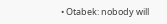• Otabek: nobody will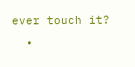ever touch it?
  •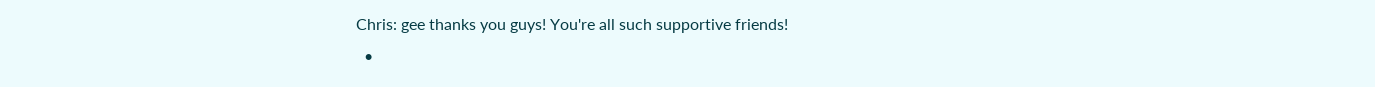Chris: gee thanks you guys! You're all such supportive friends!
  •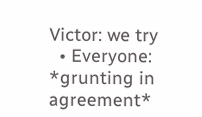Victor: we try
  • Everyone: *grunting in agreement*